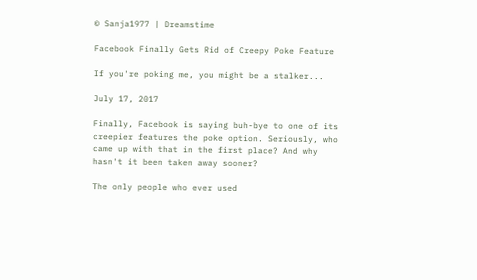© Sanja1977 | Dreamstime

Facebook Finally Gets Rid of Creepy Poke Feature

If you're poking me, you might be a stalker...

July 17, 2017

Finally, Facebook is saying buh-bye to one of its creepier features the poke option. Seriously, who came up with that in the first place? And why hasn't it been taken away sooner?

The only people who ever used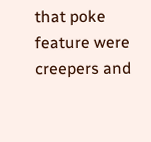that poke feature were creepers and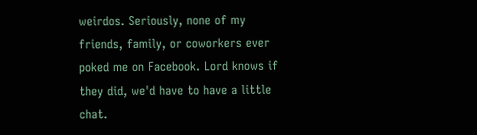weirdos. Seriously, none of my friends, family, or coworkers ever poked me on Facebook. Lord knows if they did, we'd have to have a little chat.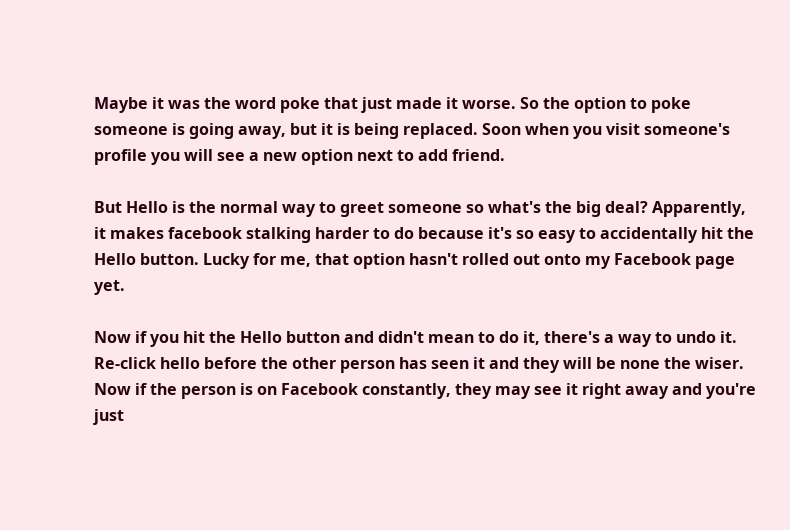Maybe it was the word poke that just made it worse. So the option to poke someone is going away, but it is being replaced. Soon when you visit someone's profile you will see a new option next to add friend.

But Hello is the normal way to greet someone so what's the big deal? Apparently, it makes facebook stalking harder to do because it's so easy to accidentally hit the Hello button. Lucky for me, that option hasn't rolled out onto my Facebook page yet.

Now if you hit the Hello button and didn't mean to do it, there's a way to undo it. Re-click hello before the other person has seen it and they will be none the wiser. Now if the person is on Facebook constantly, they may see it right away and you're just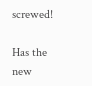screwed!

Has the new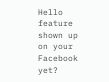Hello feature shown up on your Facebook yet?